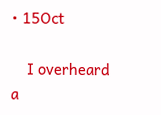• 15Oct

    I overheard a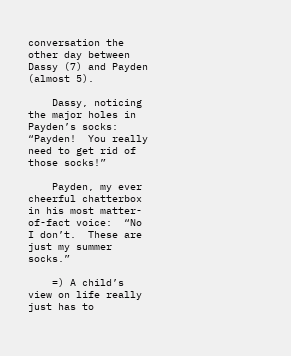conversation the other day between Dassy (7) and Payden (almost 5).

    Dassy, noticing the major holes in Payden’s socks:  “Payden!  You really need to get rid of those socks!”

    Payden, my ever cheerful chatterbox in his most matter-of-fact voice:  “No I don’t.  These are just my summer socks.”

    =) A child’s view on life really just has to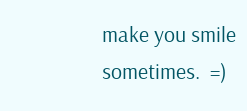make you smile sometimes.  =)